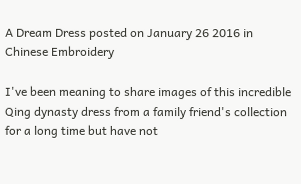A Dream Dress posted on January 26 2016 in Chinese Embroidery

I've been meaning to share images of this incredible Qing dynasty dress from a family friend's collection for a long time but have not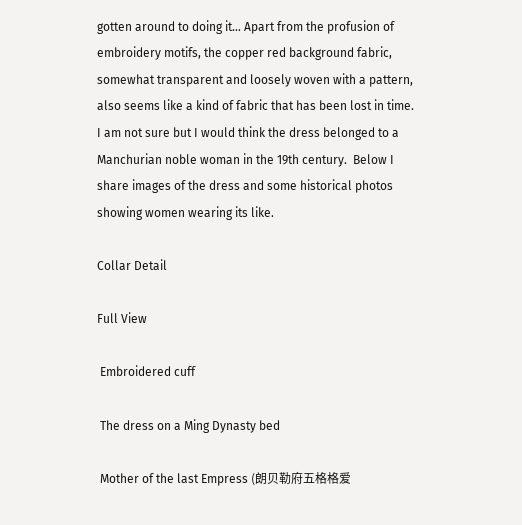gotten around to doing it... Apart from the profusion of embroidery motifs, the copper red background fabric, somewhat transparent and loosely woven with a pattern, also seems like a kind of fabric that has been lost in time.  I am not sure but I would think the dress belonged to a Manchurian noble woman in the 19th century.  Below I share images of the dress and some historical photos showing women wearing its like.

Collar Detail

Full View

 Embroidered cuff

 The dress on a Ming Dynasty bed

 Mother of the last Empress (朗贝勒府五格格爱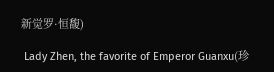新觉罗·恒馥)

 Lady Zhen, the favorite of Emperor Guanxu(珍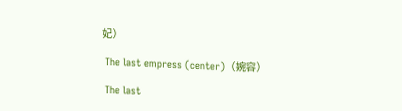妃)

 The last empress (center)  (婉容)

 The last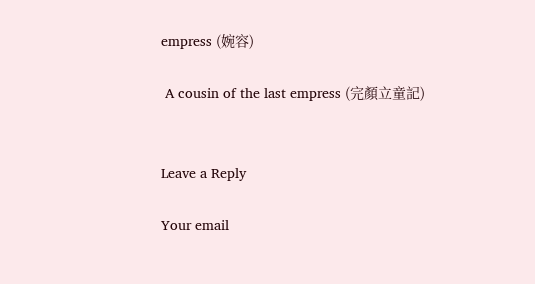empress (婉容)

 A cousin of the last empress (完顏立童記)


Leave a Reply

Your email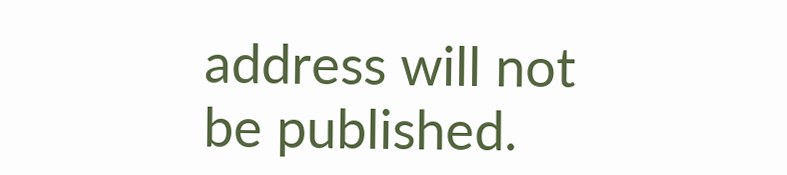address will not be published.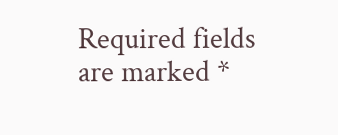Required fields are marked *